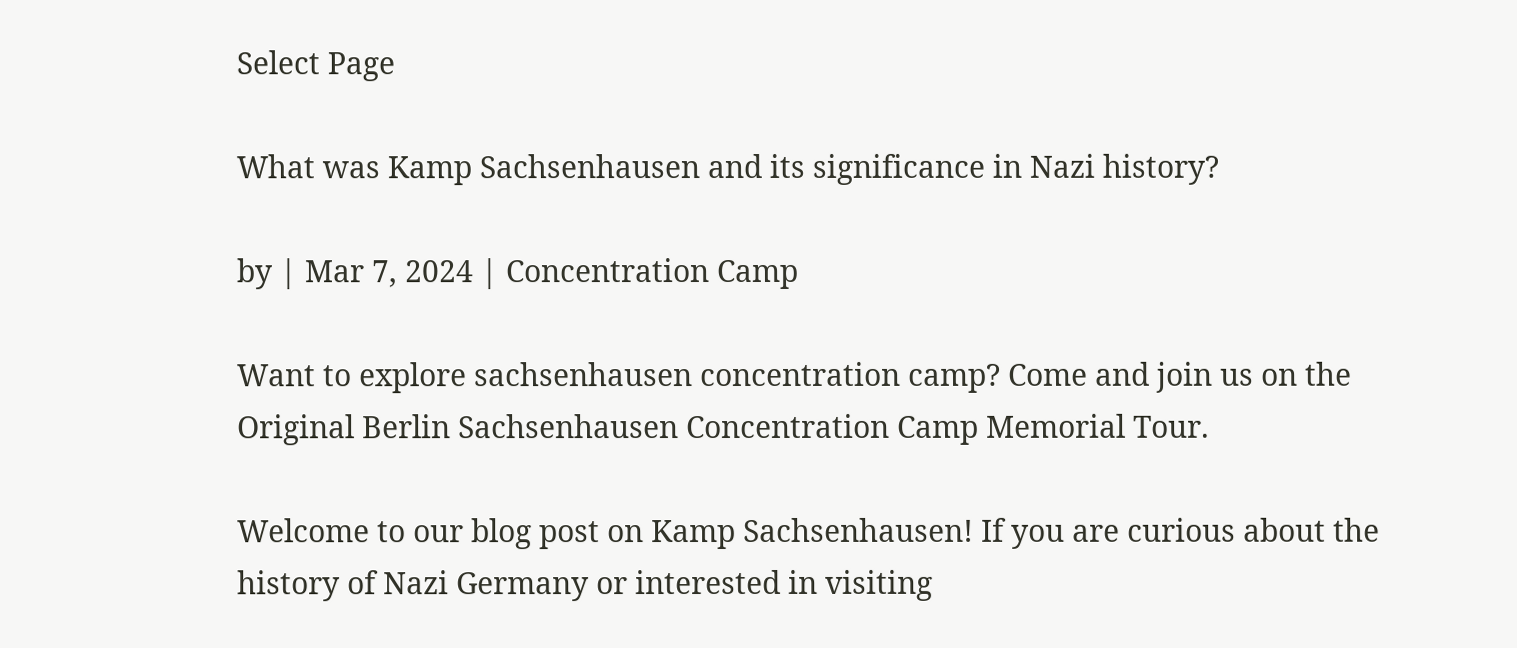Select Page

What was Kamp Sachsenhausen and its significance in Nazi history?

by | Mar 7, 2024 | Concentration Camp

Want to explore sachsenhausen concentration camp? Come and join us on the Original Berlin Sachsenhausen Concentration Camp Memorial Tour.

Welcome to our blog post on Kamp Sachsenhausen! If you are curious about the history of Nazi Germany or interested in visiting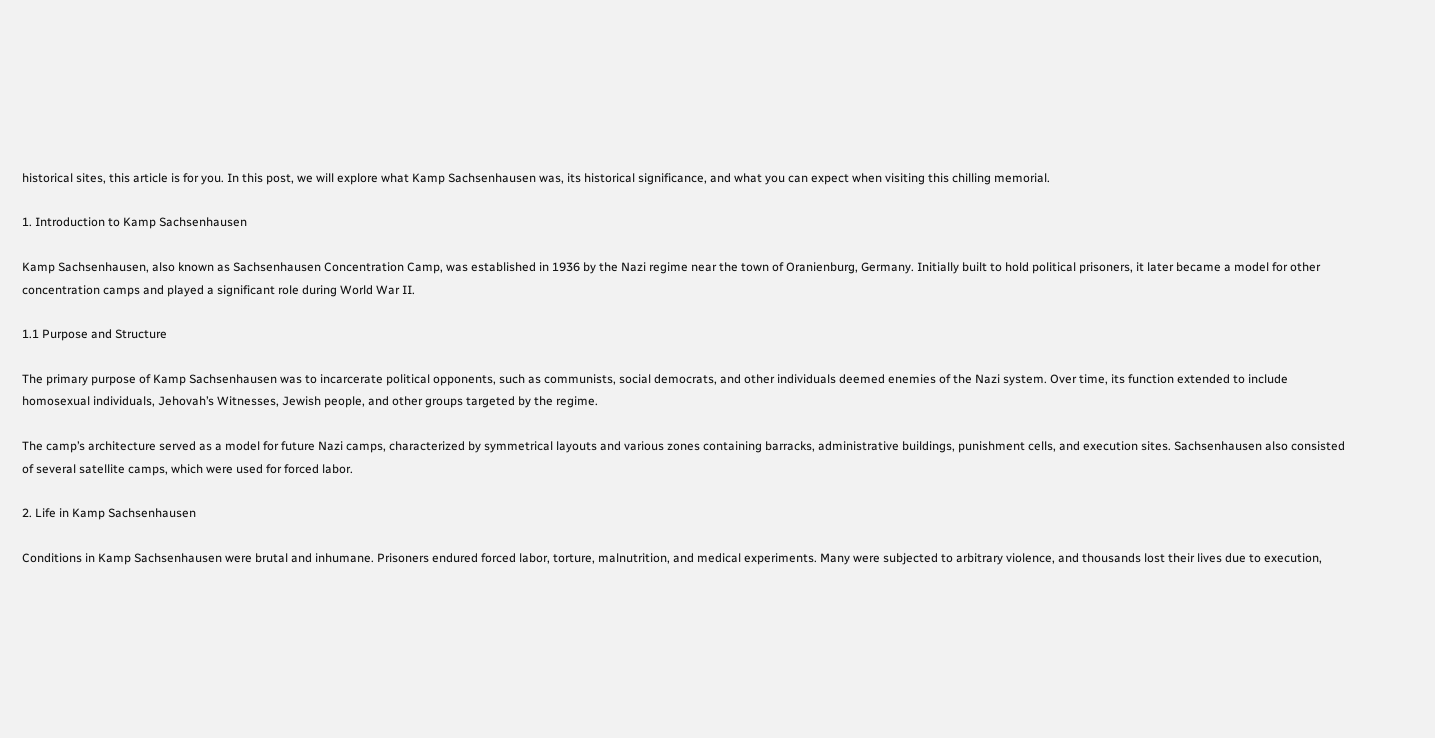historical sites, this article is for you. In this post, we will explore what Kamp Sachsenhausen was, its historical significance, and what you can expect when visiting this chilling memorial.

1. Introduction to Kamp Sachsenhausen

Kamp Sachsenhausen, also known as Sachsenhausen Concentration Camp, was established in 1936 by the Nazi regime near the town of Oranienburg, Germany. Initially built to hold political prisoners, it later became a model for other concentration camps and played a significant role during World War II.

1.1 Purpose and Structure

The primary purpose of Kamp Sachsenhausen was to incarcerate political opponents, such as communists, social democrats, and other individuals deemed enemies of the Nazi system. Over time, its function extended to include homosexual individuals, Jehovah’s Witnesses, Jewish people, and other groups targeted by the regime.

The camp’s architecture served as a model for future Nazi camps, characterized by symmetrical layouts and various zones containing barracks, administrative buildings, punishment cells, and execution sites. Sachsenhausen also consisted of several satellite camps, which were used for forced labor.

2. Life in Kamp Sachsenhausen

Conditions in Kamp Sachsenhausen were brutal and inhumane. Prisoners endured forced labor, torture, malnutrition, and medical experiments. Many were subjected to arbitrary violence, and thousands lost their lives due to execution,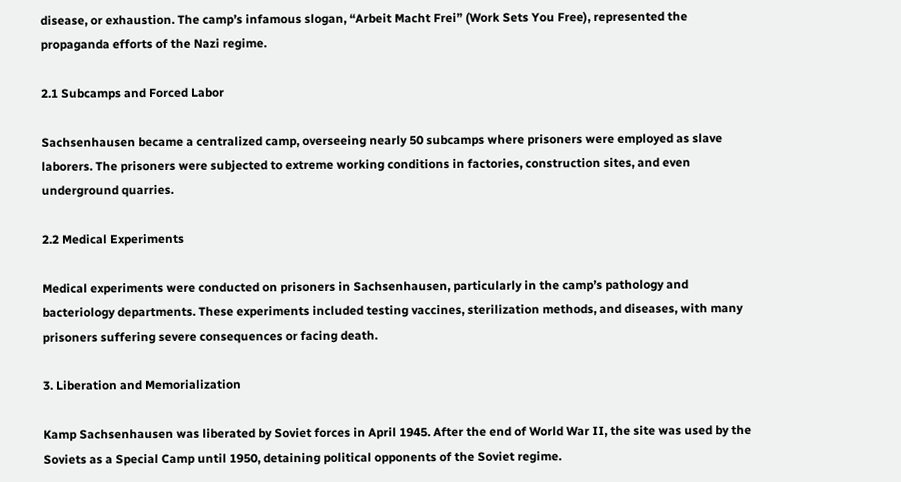disease, or exhaustion. The camp’s infamous slogan, “Arbeit Macht Frei” (Work Sets You Free), represented the propaganda efforts of the Nazi regime.

2.1 Subcamps and Forced Labor

Sachsenhausen became a centralized camp, overseeing nearly 50 subcamps where prisoners were employed as slave laborers. The prisoners were subjected to extreme working conditions in factories, construction sites, and even underground quarries.

2.2 Medical Experiments

Medical experiments were conducted on prisoners in Sachsenhausen, particularly in the camp’s pathology and bacteriology departments. These experiments included testing vaccines, sterilization methods, and diseases, with many prisoners suffering severe consequences or facing death.

3. Liberation and Memorialization

Kamp Sachsenhausen was liberated by Soviet forces in April 1945. After the end of World War II, the site was used by the Soviets as a Special Camp until 1950, detaining political opponents of the Soviet regime.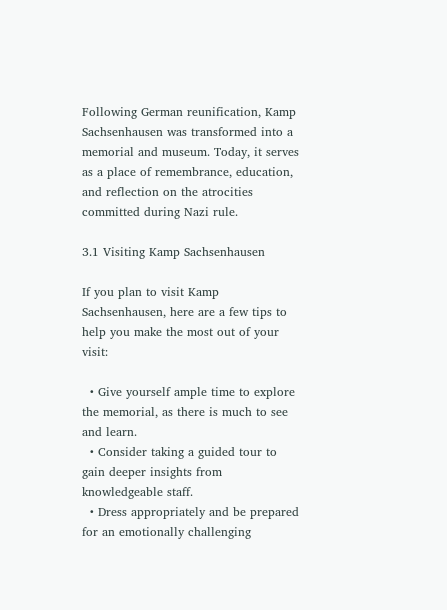Following German reunification, Kamp Sachsenhausen was transformed into a memorial and museum. Today, it serves as a place of remembrance, education, and reflection on the atrocities committed during Nazi rule.

3.1 Visiting Kamp Sachsenhausen

If you plan to visit Kamp Sachsenhausen, here are a few tips to help you make the most out of your visit:

  • Give yourself ample time to explore the memorial, as there is much to see and learn.
  • Consider taking a guided tour to gain deeper insights from knowledgeable staff.
  • Dress appropriately and be prepared for an emotionally challenging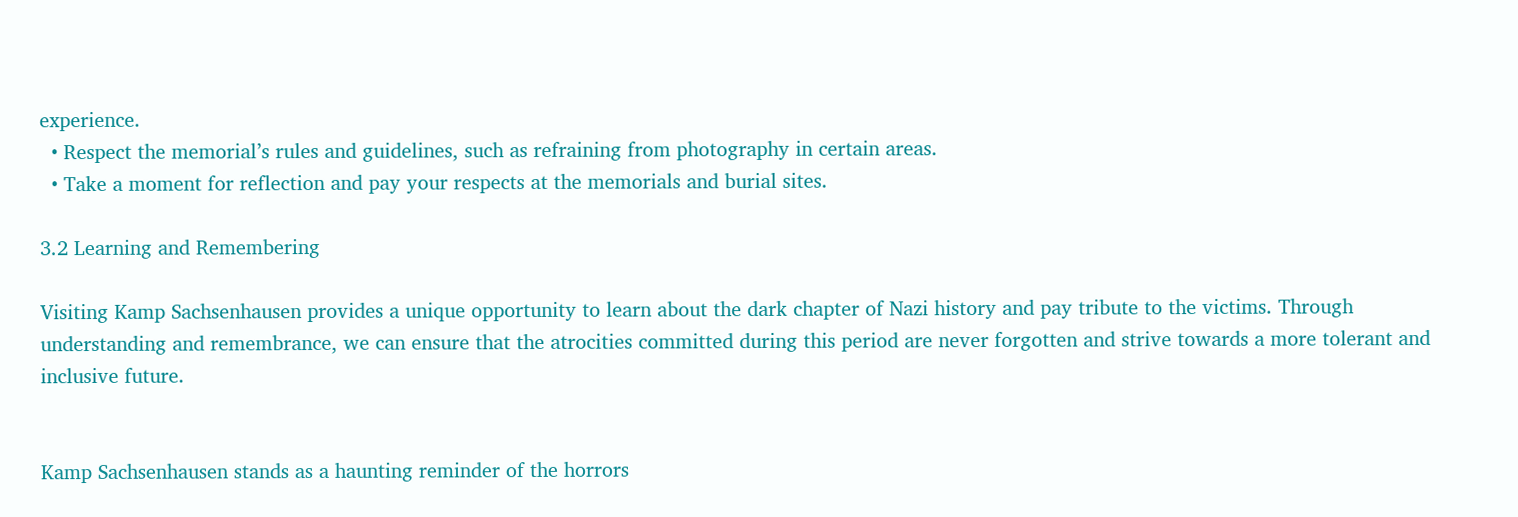experience.
  • Respect the memorial’s rules and guidelines, such as refraining from photography in certain areas.
  • Take a moment for reflection and pay your respects at the memorials and burial sites.

3.2 Learning and Remembering

Visiting Kamp Sachsenhausen provides a unique opportunity to learn about the dark chapter of Nazi history and pay tribute to the victims. Through understanding and remembrance, we can ensure that the atrocities committed during this period are never forgotten and strive towards a more tolerant and inclusive future.


Kamp Sachsenhausen stands as a haunting reminder of the horrors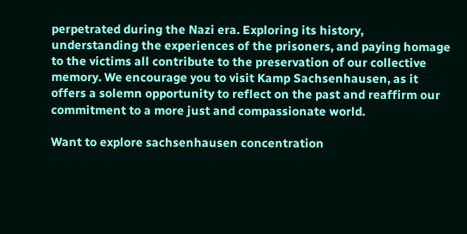perpetrated during the Nazi era. Exploring its history, understanding the experiences of the prisoners, and paying homage to the victims all contribute to the preservation of our collective memory. We encourage you to visit Kamp Sachsenhausen, as it offers a solemn opportunity to reflect on the past and reaffirm our commitment to a more just and compassionate world.

Want to explore sachsenhausen concentration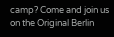camp? Come and join us on the Original Berlin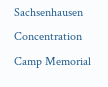Sachsenhausen Concentration Camp Memorial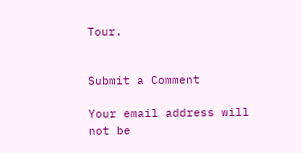Tour.


Submit a Comment

Your email address will not be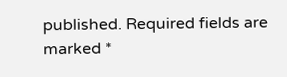published. Required fields are marked *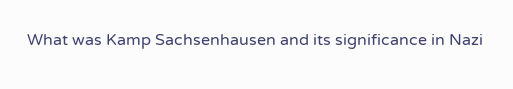What was Kamp Sachsenhausen and its significance in Nazi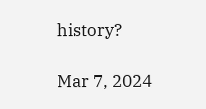history?

Mar 7, 2024